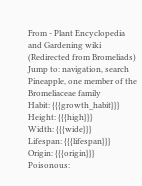From - Plant Encyclopedia and Gardening wiki
(Redirected from Bromeliads)
Jump to: navigation, search
Pineapple, one member of the Bromeliaceae family
Habit: {{{growth_habit}}}
Height: {{{high}}}
Width: {{{wide}}}
Lifespan: {{{lifespan}}}
Origin: {{{origin}}}
Poisonous: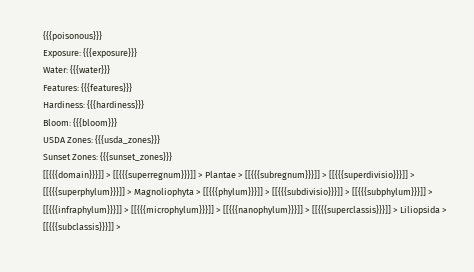{{{poisonous}}}
Exposure: {{{exposure}}}
Water: {{{water}}}
Features: {{{features}}}
Hardiness: {{{hardiness}}}
Bloom: {{{bloom}}}
USDA Zones: {{{usda_zones}}}
Sunset Zones: {{{sunset_zones}}}
[[{{{domain}}}]] > [[{{{superregnum}}}]] > Plantae > [[{{{subregnum}}}]] > [[{{{superdivisio}}}]] > [[{{{superphylum}}}]] > Magnoliophyta > [[{{{phylum}}}]] > [[{{{subdivisio}}}]] > [[{{{subphylum}}}]] > [[{{{infraphylum}}}]] > [[{{{microphylum}}}]] > [[{{{nanophylum}}}]] > [[{{{superclassis}}}]] > Liliopsida > [[{{{subclassis}}}]] >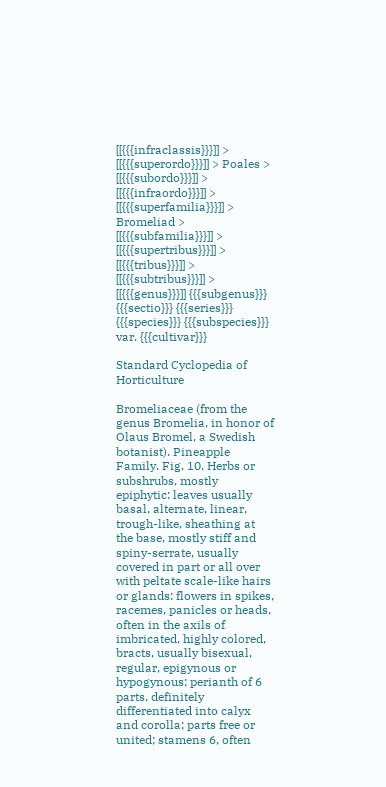[[{{{infraclassis}}}]] > [[{{{superordo}}}]] > Poales > [[{{{subordo}}}]] > [[{{{infraordo}}}]] > [[{{{superfamilia}}}]] > Bromeliad > [[{{{subfamilia}}}]] > [[{{{supertribus}}}]] > [[{{{tribus}}}]] > [[{{{subtribus}}}]] > [[{{{genus}}}]] {{{subgenus}}} {{{sectio}}} {{{series}}} {{{species}}} {{{subspecies}}} var. {{{cultivar}}}

Standard Cyclopedia of Horticulture

Bromeliaceae (from the genus Bromelia, in honor of Olaus Bromel, a Swedish botanist). Pineapple Family. Fig. 10. Herbs or subshrubs, mostly epiphytic: leaves usually basal, alternate, linear, trough-like, sheathing at the base, mostly stiff and spiny-serrate, usually covered in part or all over with peltate scale-like hairs or glands: flowers in spikes, racemes, panicles or heads, often in the axils of imbricated, highly colored, bracts, usually bisexual, regular, epigynous or hypogynous; perianth of 6 parts, definitely differentiated into calyx and corolla; parts free or united; stamens 6, often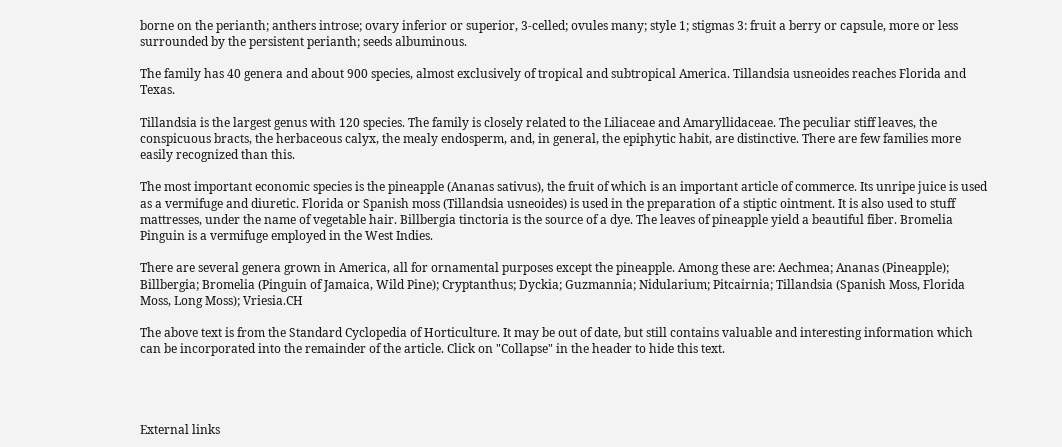borne on the perianth; anthers introse; ovary inferior or superior, 3-celled; ovules many; style 1; stigmas 3: fruit a berry or capsule, more or less surrounded by the persistent perianth; seeds albuminous.

The family has 40 genera and about 900 species, almost exclusively of tropical and subtropical America. Tillandsia usneoides reaches Florida and Texas.

Tillandsia is the largest genus with 120 species. The family is closely related to the Liliaceae and Amaryllidaceae. The peculiar stiff leaves, the conspicuous bracts, the herbaceous calyx, the mealy endosperm, and, in general, the epiphytic habit, are distinctive. There are few families more easily recognized than this.

The most important economic species is the pineapple (Ananas sativus), the fruit of which is an important article of commerce. Its unripe juice is used as a vermifuge and diuretic. Florida or Spanish moss (Tillandsia usneoides) is used in the preparation of a stiptic ointment. It is also used to stuff mattresses, under the name of vegetable hair. Billbergia tinctoria is the source of a dye. The leaves of pineapple yield a beautiful fiber. Bromelia Pinguin is a vermifuge employed in the West Indies.

There are several genera grown in America, all for ornamental purposes except the pineapple. Among these are: Aechmea; Ananas (Pineapple); Billbergia; Bromelia (Pinguin of Jamaica, Wild Pine); Cryptanthus; Dyckia; Guzmannia; Nidularium; Pitcairnia; Tillandsia (Spanish Moss, Florida Moss, Long Moss); Vriesia.CH

The above text is from the Standard Cyclopedia of Horticulture. It may be out of date, but still contains valuable and interesting information which can be incorporated into the remainder of the article. Click on "Collapse" in the header to hide this text.




External links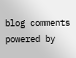blog comments powered by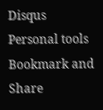Disqus
Personal tools
Bookmark and Share